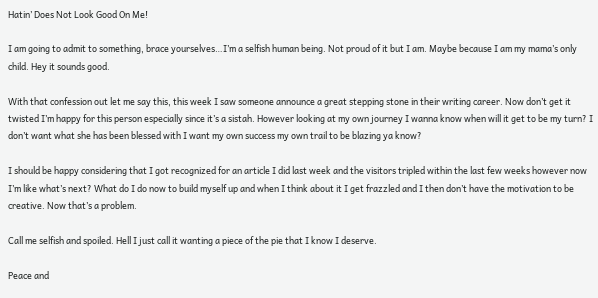Hatin’ Does Not Look Good On Me!

I am going to admit to something, brace yourselves…I’m a selfish human being. Not proud of it but I am. Maybe because I am my mama’s only child. Hey it sounds good.

With that confession out let me say this, this week I saw someone announce a great stepping stone in their writing career. Now don’t get it twisted I’m happy for this person especially since it’s a sistah. However looking at my own journey I wanna know when will it get to be my turn? I don’t want what she has been blessed with I want my own success my own trail to be blazing ya know?

I should be happy considering that I got recognized for an article I did last week and the visitors tripled within the last few weeks however now I’m like what’s next? What do I do now to build myself up and when I think about it I get frazzled and I then don’t have the motivation to be creative. Now that’s a problem.

Call me selfish and spoiled. Hell I just call it wanting a piece of the pie that I know I deserve.

Peace and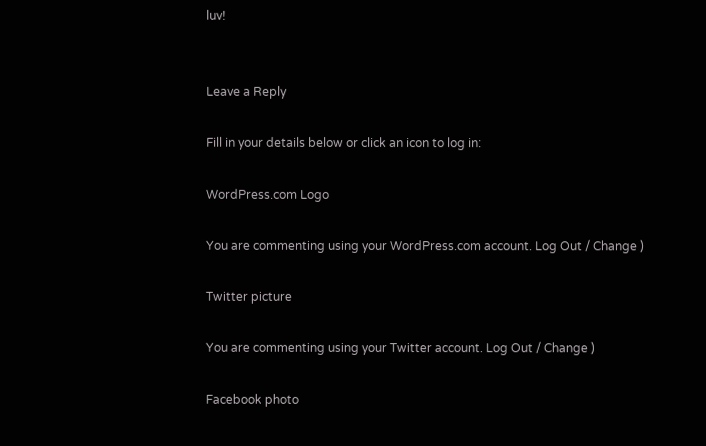luv!


Leave a Reply

Fill in your details below or click an icon to log in:

WordPress.com Logo

You are commenting using your WordPress.com account. Log Out / Change )

Twitter picture

You are commenting using your Twitter account. Log Out / Change )

Facebook photo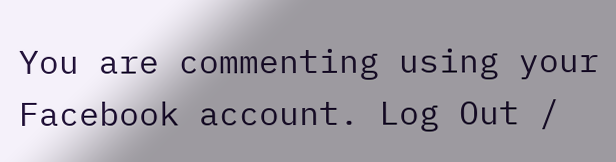You are commenting using your Facebook account. Log Out /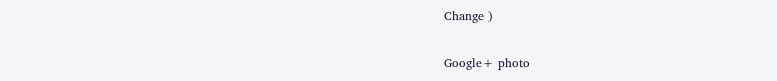Change )

Google+ photo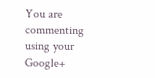You are commenting using your Google+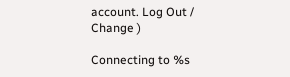account. Log Out / Change )

Connecting to %s